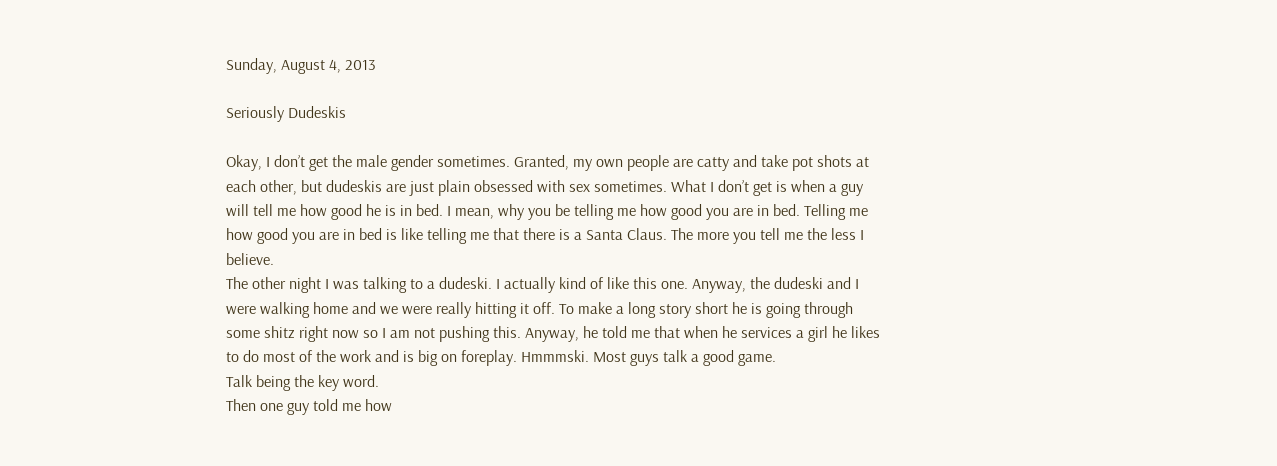Sunday, August 4, 2013

Seriously Dudeskis

Okay, I don’t get the male gender sometimes. Granted, my own people are catty and take pot shots at each other, but dudeskis are just plain obsessed with sex sometimes. What I don’t get is when a guy will tell me how good he is in bed. I mean, why you be telling me how good you are in bed. Telling me how good you are in bed is like telling me that there is a Santa Claus. The more you tell me the less I believe.
The other night I was talking to a dudeski. I actually kind of like this one. Anyway, the dudeski and I were walking home and we were really hitting it off. To make a long story short he is going through some shitz right now so I am not pushing this. Anyway, he told me that when he services a girl he likes to do most of the work and is big on foreplay. Hmmmski. Most guys talk a good game.
Talk being the key word.
Then one guy told me how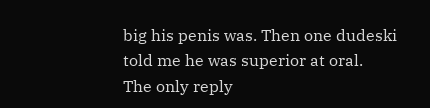big his penis was. Then one dudeski told me he was superior at oral.
The only reply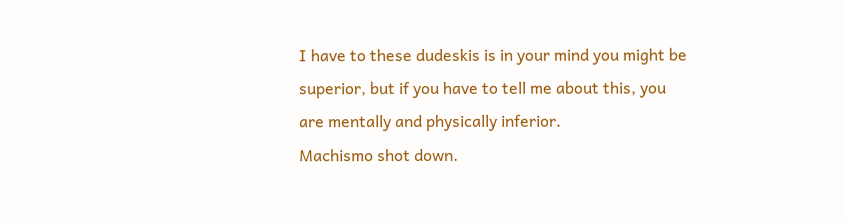I have to these dudeskis is in your mind you might be superior, but if you have to tell me about this, you are mentally and physically inferior.
Machismo shot down.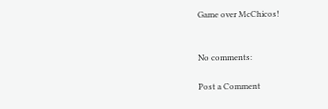Game over McChicos!


No comments:

Post a Comment